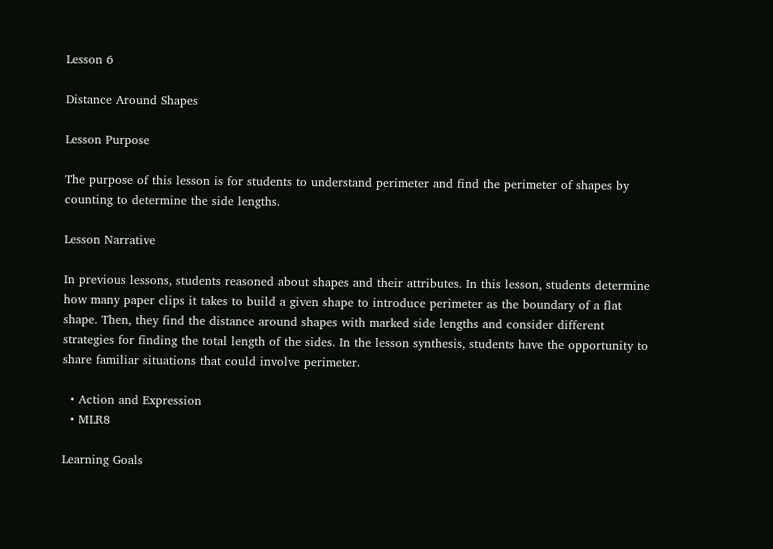Lesson 6

Distance Around Shapes

Lesson Purpose

The purpose of this lesson is for students to understand perimeter and find the perimeter of shapes by counting to determine the side lengths.

Lesson Narrative

In previous lessons, students reasoned about shapes and their attributes. In this lesson, students determine how many paper clips it takes to build a given shape to introduce perimeter as the boundary of a flat shape. Then, they find the distance around shapes with marked side lengths and consider different strategies for finding the total length of the sides. In the lesson synthesis, students have the opportunity to share familiar situations that could involve perimeter.

  • Action and Expression
  • MLR8

Learning Goals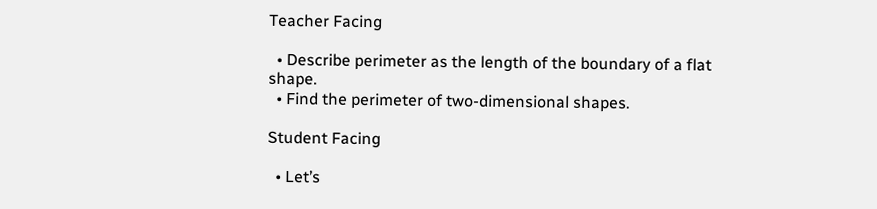Teacher Facing

  • Describe perimeter as the length of the boundary of a flat shape.
  • Find the perimeter of two-dimensional shapes.

Student Facing

  • Let’s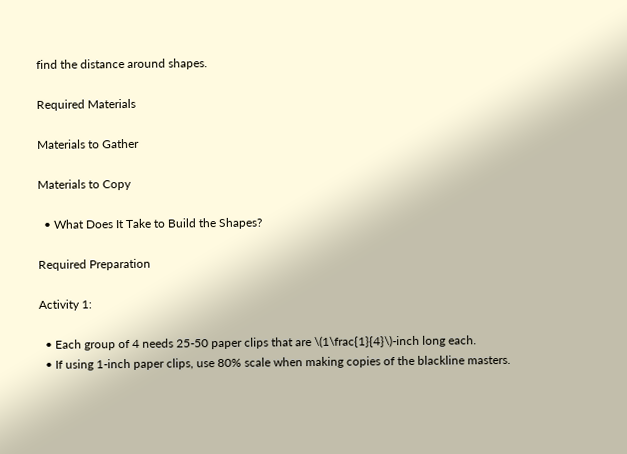find the distance around shapes.

Required Materials

Materials to Gather

Materials to Copy

  • What Does It Take to Build the Shapes?

Required Preparation

Activity 1:

  • Each group of 4 needs 25-50 paper clips that are \(1\frac{1}{4}\)-inch long each.
  • If using 1-inch paper clips, use 80% scale when making copies of the blackline masters.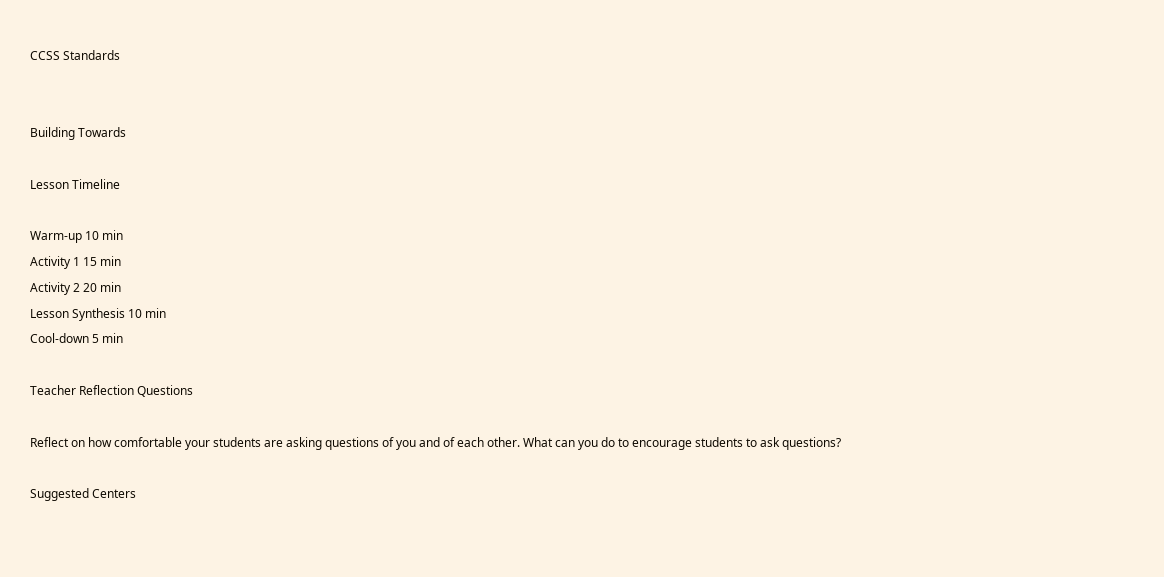CCSS Standards


Building Towards

Lesson Timeline

Warm-up 10 min
Activity 1 15 min
Activity 2 20 min
Lesson Synthesis 10 min
Cool-down 5 min

Teacher Reflection Questions

Reflect on how comfortable your students are asking questions of you and of each other. What can you do to encourage students to ask questions?

Suggested Centers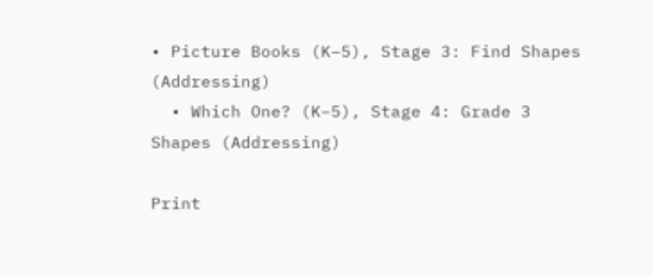• Picture Books (K–5), Stage 3: Find Shapes (Addressing)
  • Which One? (K–5), Stage 4: Grade 3 Shapes (Addressing)

Print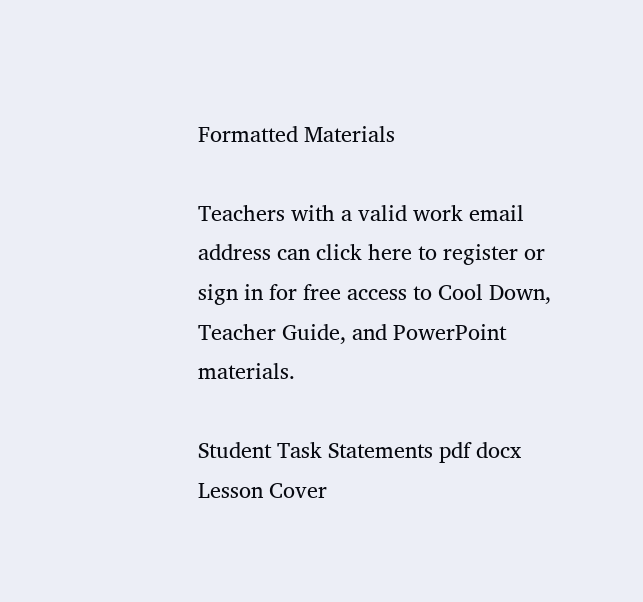Formatted Materials

Teachers with a valid work email address can click here to register or sign in for free access to Cool Down, Teacher Guide, and PowerPoint materials.

Student Task Statements pdf docx
Lesson Cover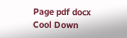Page pdf docx
Cool Down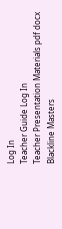Log In
Teacher Guide Log In
Teacher Presentation Materials pdf docx
Blackline Masters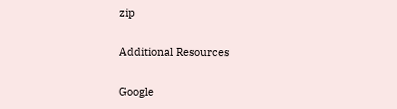zip

Additional Resources

Google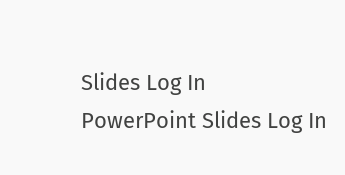Slides Log In
PowerPoint Slides Log In